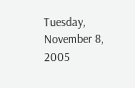Tuesday, November 8, 2005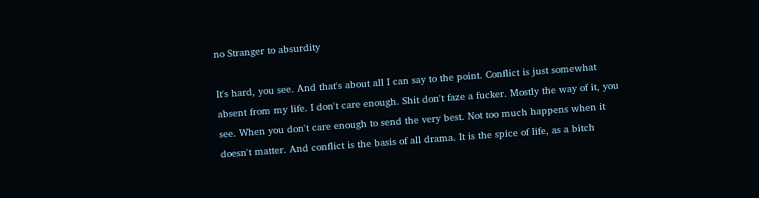no Stranger to absurdity

It's hard, you see. And that's about all I can say to the point. Conflict is just somewhat absent from my life. I don't care enough. Shit don't faze a fucker. Mostly the way of it, you see. When you don't care enough to send the very best. Not too much happens when it doesn't matter. And conflict is the basis of all drama. It is the spice of life, as a bitch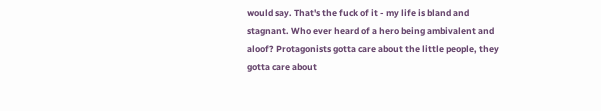would say. That's the fuck of it - my life is bland and stagnant. Who ever heard of a hero being ambivalent and aloof? Protagonists gotta care about the little people, they gotta care about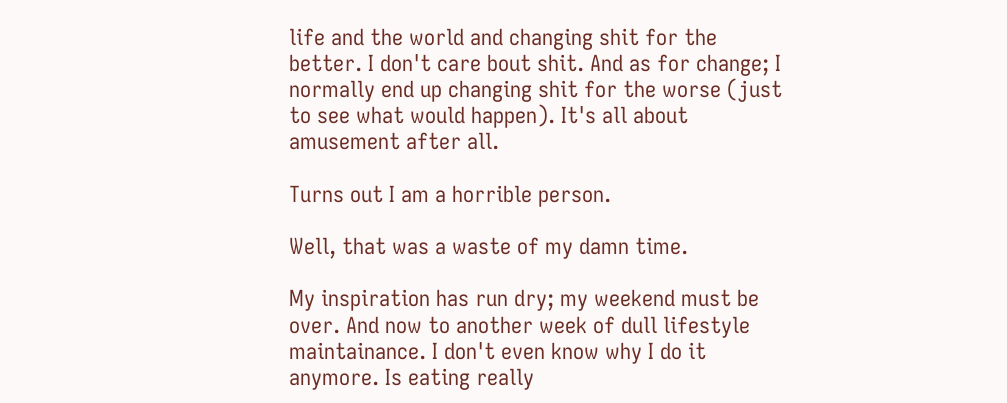life and the world and changing shit for the better. I don't care bout shit. And as for change; I normally end up changing shit for the worse (just to see what would happen). It's all about amusement after all.

Turns out I am a horrible person.

Well, that was a waste of my damn time.

My inspiration has run dry; my weekend must be over. And now to another week of dull lifestyle maintainance. I don't even know why I do it anymore. Is eating really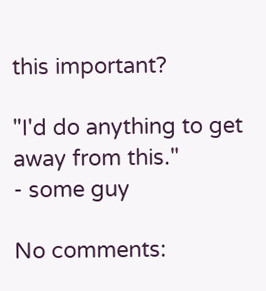this important?

"I'd do anything to get away from this."
- some guy

No comments: